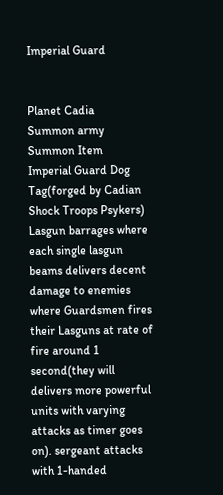Imperial Guard


Planet Cadia
Summon army
Summon Item
Imperial Guard Dog Tag(forged by Cadian Shock Troops Psykers)
Lasgun barrages where each single lasgun beams delivers decent damage to enemies where Guardsmen fires their Lasguns at rate of fire around 1 second(they will delivers more powerful units with varying attacks as timer goes on). sergeant attacks with 1-handed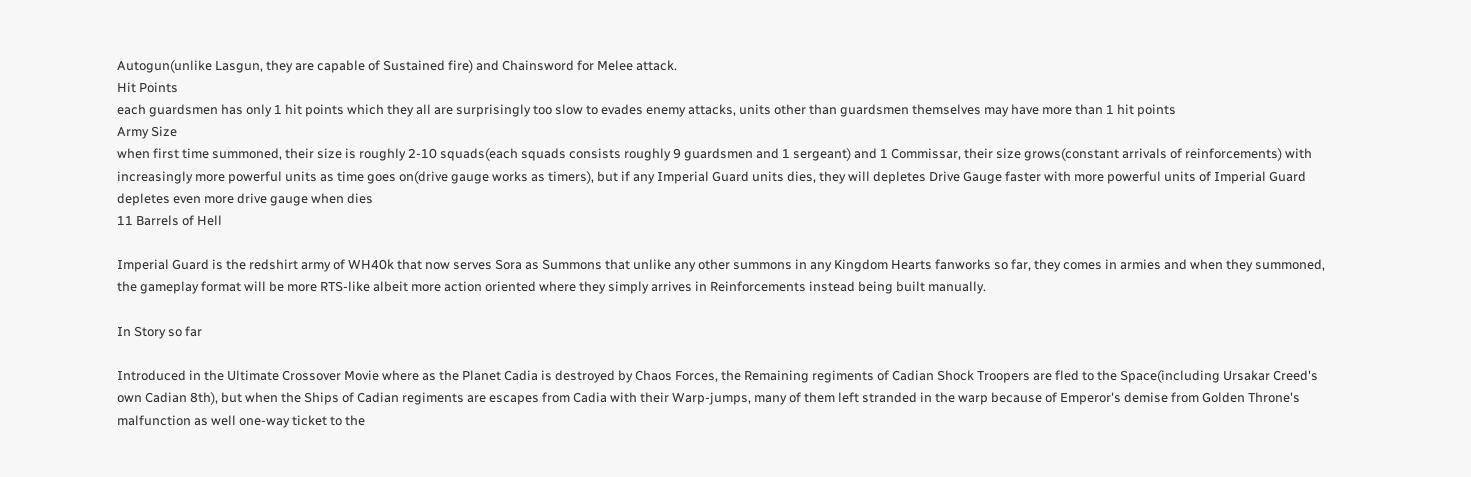Autogun(unlike Lasgun, they are capable of Sustained fire) and Chainsword for Melee attack.
Hit Points
each guardsmen has only 1 hit points which they all are surprisingly too slow to evades enemy attacks, units other than guardsmen themselves may have more than 1 hit points
Army Size
when first time summoned, their size is roughly 2-10 squads(each squads consists roughly 9 guardsmen and 1 sergeant) and 1 Commissar, their size grows(constant arrivals of reinforcements) with increasingly more powerful units as time goes on(drive gauge works as timers), but if any Imperial Guard units dies, they will depletes Drive Gauge faster with more powerful units of Imperial Guard depletes even more drive gauge when dies
11 Barrels of Hell

Imperial Guard is the redshirt army of WH40k that now serves Sora as Summons that unlike any other summons in any Kingdom Hearts fanworks so far, they comes in armies and when they summoned, the gameplay format will be more RTS-like albeit more action oriented where they simply arrives in Reinforcements instead being built manually.

In Story so far

Introduced in the Ultimate Crossover Movie where as the Planet Cadia is destroyed by Chaos Forces, the Remaining regiments of Cadian Shock Troopers are fled to the Space(including Ursakar Creed's own Cadian 8th), but when the Ships of Cadian regiments are escapes from Cadia with their Warp-jumps, many of them left stranded in the warp because of Emperor's demise from Golden Throne's malfunction as well one-way ticket to the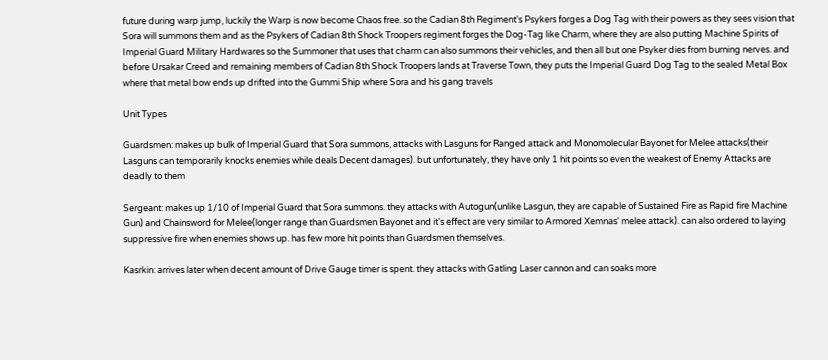future during warp jump, luckily the Warp is now become Chaos free. so the Cadian 8th Regiment's Psykers forges a Dog Tag with their powers as they sees vision that Sora will summons them and as the Psykers of Cadian 8th Shock Troopers regiment forges the Dog-Tag like Charm, where they are also putting Machine Spirits of Imperial Guard Military Hardwares so the Summoner that uses that charm can also summons their vehicles, and then all but one Psyker dies from burning nerves. and before Ursakar Creed and remaining members of Cadian 8th Shock Troopers lands at Traverse Town, they puts the Imperial Guard Dog Tag to the sealed Metal Box where that metal bow ends up drifted into the Gummi Ship where Sora and his gang travels

Unit Types

Guardsmen: makes up bulk of Imperial Guard that Sora summons, attacks with Lasguns for Ranged attack and Monomolecular Bayonet for Melee attacks(their Lasguns can temporarily knocks enemies while deals Decent damages). but unfortunately, they have only 1 hit points so even the weakest of Enemy Attacks are deadly to them

Sergeant: makes up 1/10 of Imperial Guard that Sora summons. they attacks with Autogun(unlike Lasgun, they are capable of Sustained Fire as Rapid fire Machine Gun) and Chainsword for Melee(longer range than Guardsmen Bayonet and it's effect are very similar to Armored Xemnas' melee attack). can also ordered to laying suppressive fire when enemies shows up. has few more hit points than Guardsmen themselves.

Kasrkin: arrives later when decent amount of Drive Gauge timer is spent. they attacks with Gatling Laser cannon and can soaks more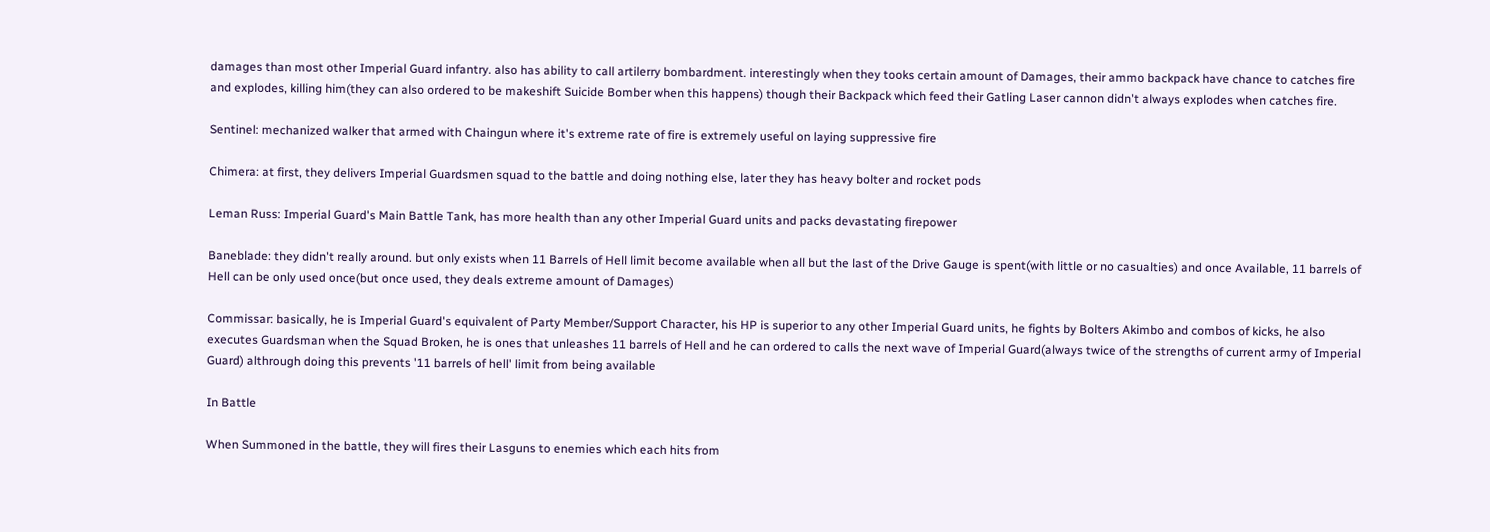damages than most other Imperial Guard infantry. also has ability to call artilerry bombardment. interestingly when they tooks certain amount of Damages, their ammo backpack have chance to catches fire and explodes, killing him(they can also ordered to be makeshift Suicide Bomber when this happens) though their Backpack which feed their Gatling Laser cannon didn't always explodes when catches fire.

Sentinel: mechanized walker that armed with Chaingun where it's extreme rate of fire is extremely useful on laying suppressive fire

Chimera: at first, they delivers Imperial Guardsmen squad to the battle and doing nothing else, later they has heavy bolter and rocket pods

Leman Russ: Imperial Guard's Main Battle Tank, has more health than any other Imperial Guard units and packs devastating firepower

Baneblade: they didn't really around. but only exists when 11 Barrels of Hell limit become available when all but the last of the Drive Gauge is spent(with little or no casualties) and once Available, 11 barrels of Hell can be only used once(but once used, they deals extreme amount of Damages)

Commissar: basically, he is Imperial Guard's equivalent of Party Member/Support Character, his HP is superior to any other Imperial Guard units, he fights by Bolters Akimbo and combos of kicks, he also executes Guardsman when the Squad Broken, he is ones that unleashes 11 barrels of Hell and he can ordered to calls the next wave of Imperial Guard(always twice of the strengths of current army of Imperial Guard) althrough doing this prevents '11 barrels of hell' limit from being available

In Battle

When Summoned in the battle, they will fires their Lasguns to enemies which each hits from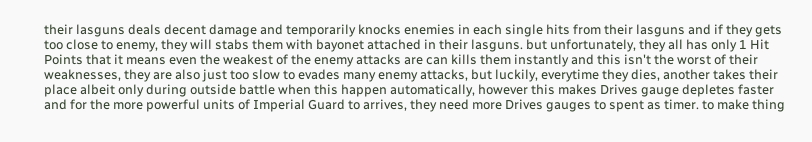their lasguns deals decent damage and temporarily knocks enemies in each single hits from their lasguns and if they gets too close to enemy, they will stabs them with bayonet attached in their lasguns. but unfortunately, they all has only 1 Hit Points that it means even the weakest of the enemy attacks are can kills them instantly and this isn't the worst of their weaknesses, they are also just too slow to evades many enemy attacks, but luckily, everytime they dies, another takes their place albeit only during outside battle when this happen automatically, however this makes Drives gauge depletes faster and for the more powerful units of Imperial Guard to arrives, they need more Drives gauges to spent as timer. to make thing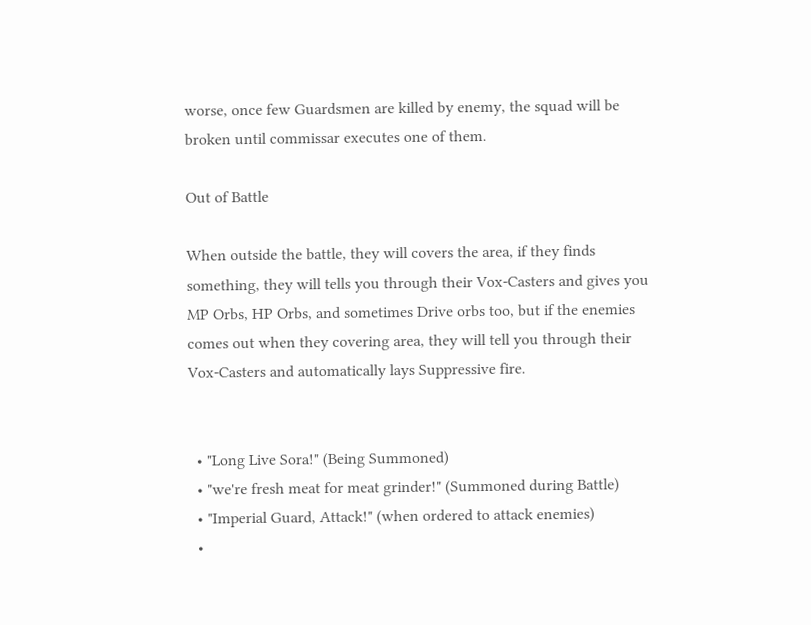worse, once few Guardsmen are killed by enemy, the squad will be broken until commissar executes one of them.

Out of Battle

When outside the battle, they will covers the area, if they finds something, they will tells you through their Vox-Casters and gives you MP Orbs, HP Orbs, and sometimes Drive orbs too, but if the enemies comes out when they covering area, they will tell you through their Vox-Casters and automatically lays Suppressive fire.


  • "Long Live Sora!" (Being Summoned)
  • "we're fresh meat for meat grinder!" (Summoned during Battle)
  • "Imperial Guard, Attack!" (when ordered to attack enemies)
  •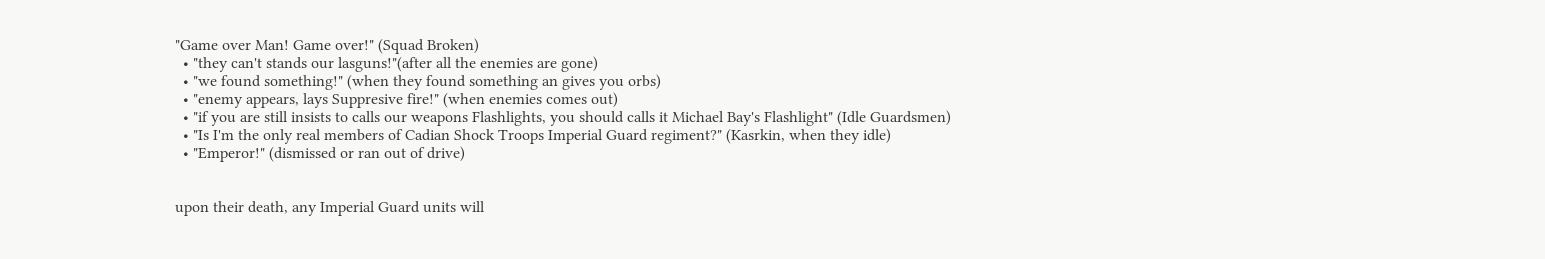"Game over Man! Game over!" (Squad Broken)
  • "they can't stands our lasguns!"(after all the enemies are gone)
  • "we found something!" (when they found something an gives you orbs)
  • "enemy appears, lays Suppresive fire!" (when enemies comes out)
  • "if you are still insists to calls our weapons Flashlights, you should calls it Michael Bay's Flashlight" (Idle Guardsmen)
  • "Is I'm the only real members of Cadian Shock Troops Imperial Guard regiment?" (Kasrkin, when they idle)
  • "Emperor!" (dismissed or ran out of drive)


upon their death, any Imperial Guard units will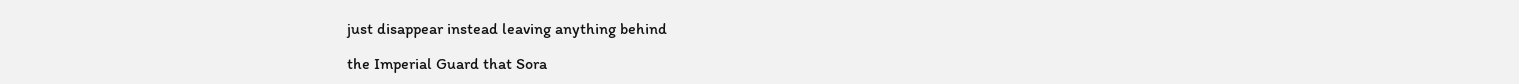just disappear instead leaving anything behind

the Imperial Guard that Sora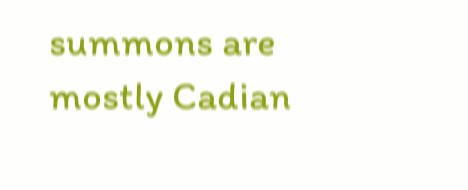summons are mostly Cadian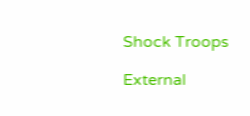Shock Troops

External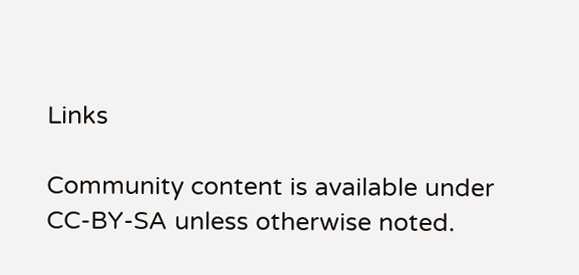Links

Community content is available under CC-BY-SA unless otherwise noted.